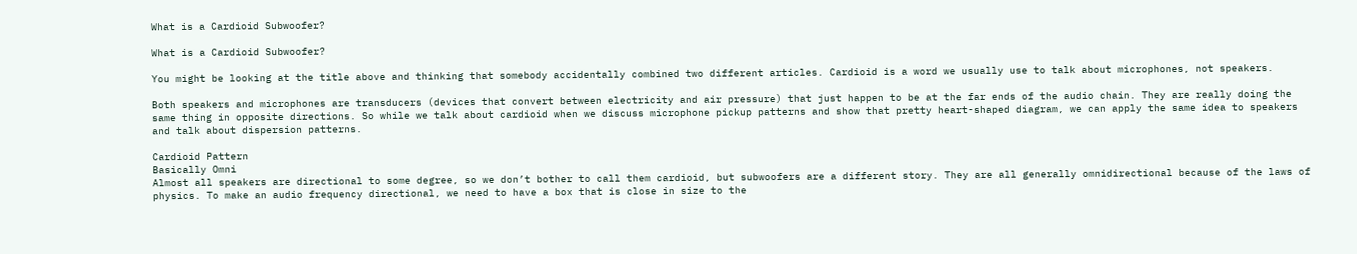What is a Cardioid Subwoofer?

What is a Cardioid Subwoofer?

You might be looking at the title above and thinking that somebody accidentally combined two different articles. Cardioid is a word we usually use to talk about microphones, not speakers.

Both speakers and microphones are transducers (devices that convert between electricity and air pressure) that just happen to be at the far ends of the audio chain. They are really doing the same thing in opposite directions. So while we talk about cardioid when we discuss microphone pickup patterns and show that pretty heart-shaped diagram, we can apply the same idea to speakers and talk about dispersion patterns.

Cardioid Pattern
Basically Omni
Almost all speakers are directional to some degree, so we don’t bother to call them cardioid, but subwoofers are a different story. They are all generally omnidirectional because of the laws of physics. To make an audio frequency directional, we need to have a box that is close in size to the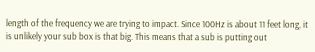length of the frequency we are trying to impact. Since 100Hz is about 11 feet long, it is unlikely your sub box is that big. This means that a sub is putting out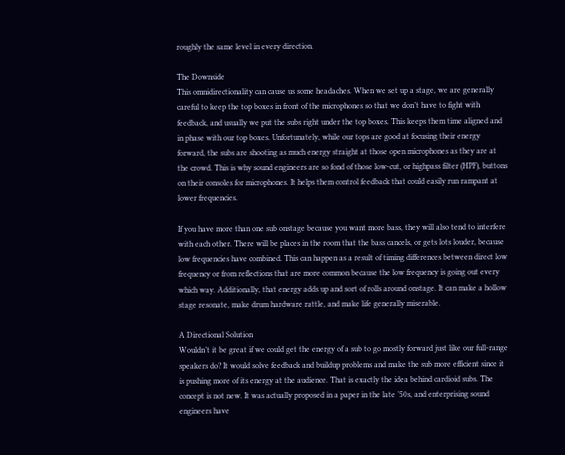roughly the same level in every direction.

The Downside
This omnidirectionality can cause us some headaches. When we set up a stage, we are generally careful to keep the top boxes in front of the microphones so that we don’t have to fight with feedback, and usually we put the subs right under the top boxes. This keeps them time aligned and in phase with our top boxes. Unfortunately, while our tops are good at focusing their energy forward, the subs are shooting as much energy straight at those open microphones as they are at the crowd. This is why sound engineers are so fond of those low-cut, or highpass filter (HPF), buttons on their consoles for microphones. It helps them control feedback that could easily run rampant at lower frequencies.

If you have more than one sub onstage because you want more bass, they will also tend to interfere with each other. There will be places in the room that the bass cancels, or gets lots louder, because low frequencies have combined. This can happen as a result of timing differences between direct low frequency or from reflections that are more common because the low frequency is going out every which way. Additionally, that energy adds up and sort of rolls around onstage. It can make a hollow stage resonate, make drum hardware rattle, and make life generally miserable.

A Directional Solution
Wouldn’t it be great if we could get the energy of a sub to go mostly forward just like our full-range speakers do? It would solve feedback and buildup problems and make the sub more efficient since it is pushing more of its energy at the audience. That is exactly the idea behind cardioid subs. The concept is not new. It was actually proposed in a paper in the late ’50s, and enterprising sound engineers have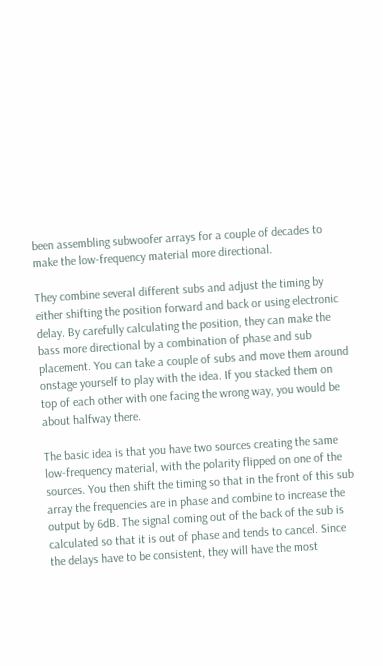been assembling subwoofer arrays for a couple of decades to make the low-frequency material more directional.

They combine several different subs and adjust the timing by either shifting the position forward and back or using electronic delay. By carefully calculating the position, they can make the bass more directional by a combination of phase and sub placement. You can take a couple of subs and move them around onstage yourself to play with the idea. If you stacked them on top of each other with one facing the wrong way, you would be about halfway there.

The basic idea is that you have two sources creating the same low-frequency material, with the polarity flipped on one of the sources. You then shift the timing so that in the front of this sub array the frequencies are in phase and combine to increase the output by 6dB. The signal coming out of the back of the sub is calculated so that it is out of phase and tends to cancel. Since the delays have to be consistent, they will have the most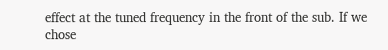effect at the tuned frequency in the front of the sub. If we chose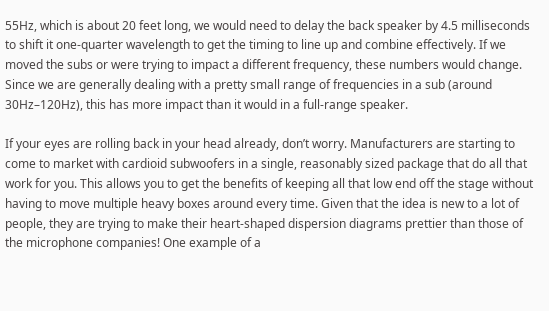55Hz, which is about 20 feet long, we would need to delay the back speaker by 4.5 milliseconds to shift it one-quarter wavelength to get the timing to line up and combine effectively. If we moved the subs or were trying to impact a different frequency, these numbers would change. Since we are generally dealing with a pretty small range of frequencies in a sub (around 30Hz–120Hz), this has more impact than it would in a full-range speaker.

If your eyes are rolling back in your head already, don’t worry. Manufacturers are starting to come to market with cardioid subwoofers in a single, reasonably sized package that do all that work for you. This allows you to get the benefits of keeping all that low end off the stage without having to move multiple heavy boxes around every time. Given that the idea is new to a lot of people, they are trying to make their heart-shaped dispersion diagrams prettier than those of the microphone companies! One example of a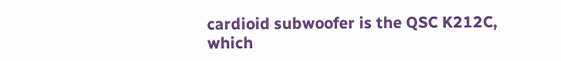cardioid subwoofer is the QSC K212C, which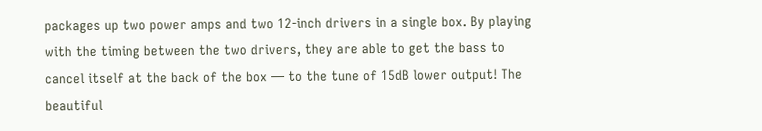packages up two power amps and two 12-inch drivers in a single box. By playing with the timing between the two drivers, they are able to get the bass to cancel itself at the back of the box — to the tune of 15dB lower output! The beautiful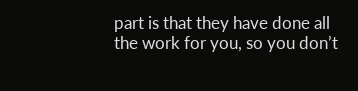part is that they have done all the work for you, so you don’t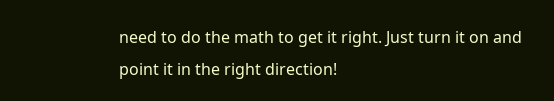need to do the math to get it right. Just turn it on and point it in the right direction!